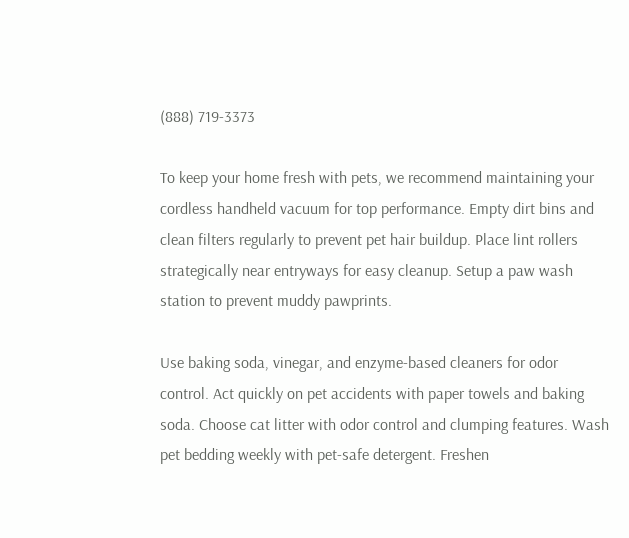(888) 719-3373

To keep your home fresh with pets, we recommend maintaining your cordless handheld vacuum for top performance. Empty dirt bins and clean filters regularly to prevent pet hair buildup. Place lint rollers strategically near entryways for easy cleanup. Setup a paw wash station to prevent muddy pawprints.

Use baking soda, vinegar, and enzyme-based cleaners for odor control. Act quickly on pet accidents with paper towels and baking soda. Choose cat litter with odor control and clumping features. Wash pet bedding weekly with pet-safe detergent. Freshen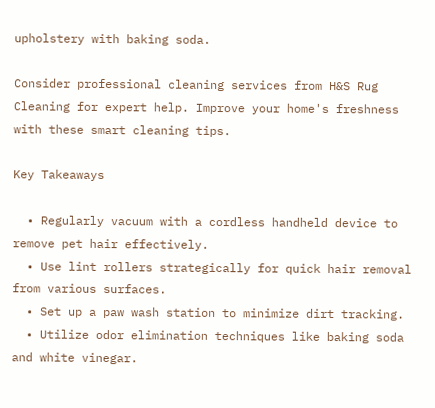upholstery with baking soda.

Consider professional cleaning services from H&S Rug Cleaning for expert help. Improve your home's freshness with these smart cleaning tips.

Key Takeaways

  • Regularly vacuum with a cordless handheld device to remove pet hair effectively.
  • Use lint rollers strategically for quick hair removal from various surfaces.
  • Set up a paw wash station to minimize dirt tracking.
  • Utilize odor elimination techniques like baking soda and white vinegar.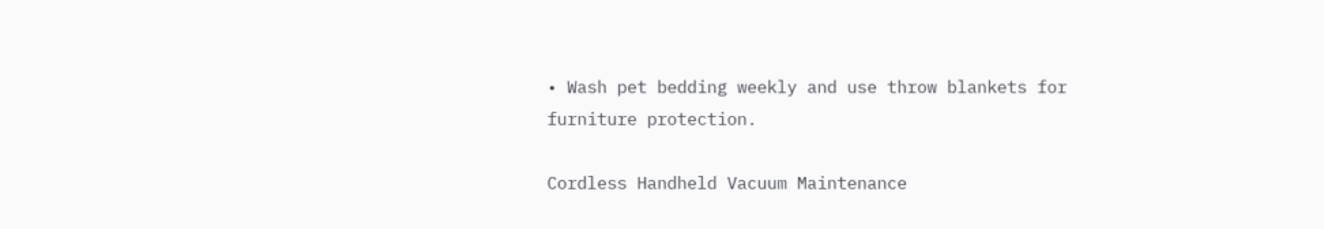• Wash pet bedding weekly and use throw blankets for furniture protection.

Cordless Handheld Vacuum Maintenance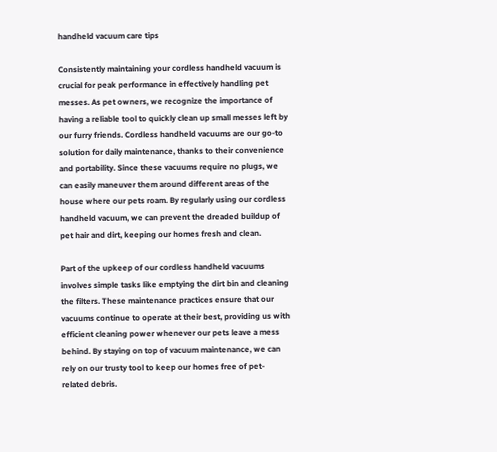handheld vacuum care tips

Consistently maintaining your cordless handheld vacuum is crucial for peak performance in effectively handling pet messes. As pet owners, we recognize the importance of having a reliable tool to quickly clean up small messes left by our furry friends. Cordless handheld vacuums are our go-to solution for daily maintenance, thanks to their convenience and portability. Since these vacuums require no plugs, we can easily maneuver them around different areas of the house where our pets roam. By regularly using our cordless handheld vacuum, we can prevent the dreaded buildup of pet hair and dirt, keeping our homes fresh and clean.

Part of the upkeep of our cordless handheld vacuums involves simple tasks like emptying the dirt bin and cleaning the filters. These maintenance practices ensure that our vacuums continue to operate at their best, providing us with efficient cleaning power whenever our pets leave a mess behind. By staying on top of vacuum maintenance, we can rely on our trusty tool to keep our homes free of pet-related debris.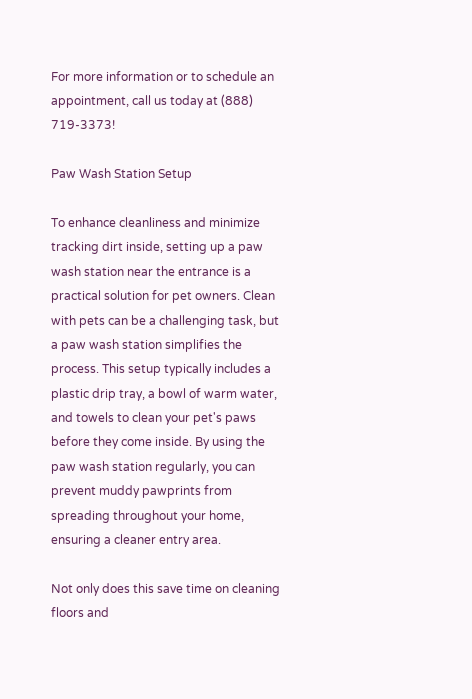For more information or to schedule an appointment, call us today at (888) 719-3373!

Paw Wash Station Setup

To enhance cleanliness and minimize tracking dirt inside, setting up a paw wash station near the entrance is a practical solution for pet owners. Clean with pets can be a challenging task, but a paw wash station simplifies the process. This setup typically includes a plastic drip tray, a bowl of warm water, and towels to clean your pet's paws before they come inside. By using the paw wash station regularly, you can prevent muddy pawprints from spreading throughout your home, ensuring a cleaner entry area.

Not only does this save time on cleaning floors and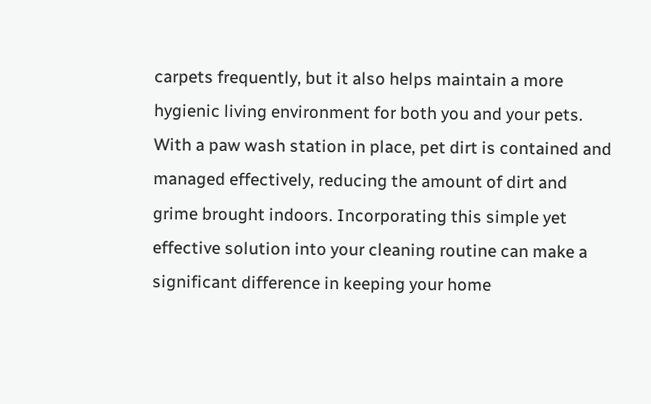carpets frequently, but it also helps maintain a more hygienic living environment for both you and your pets. With a paw wash station in place, pet dirt is contained and managed effectively, reducing the amount of dirt and grime brought indoors. Incorporating this simple yet effective solution into your cleaning routine can make a significant difference in keeping your home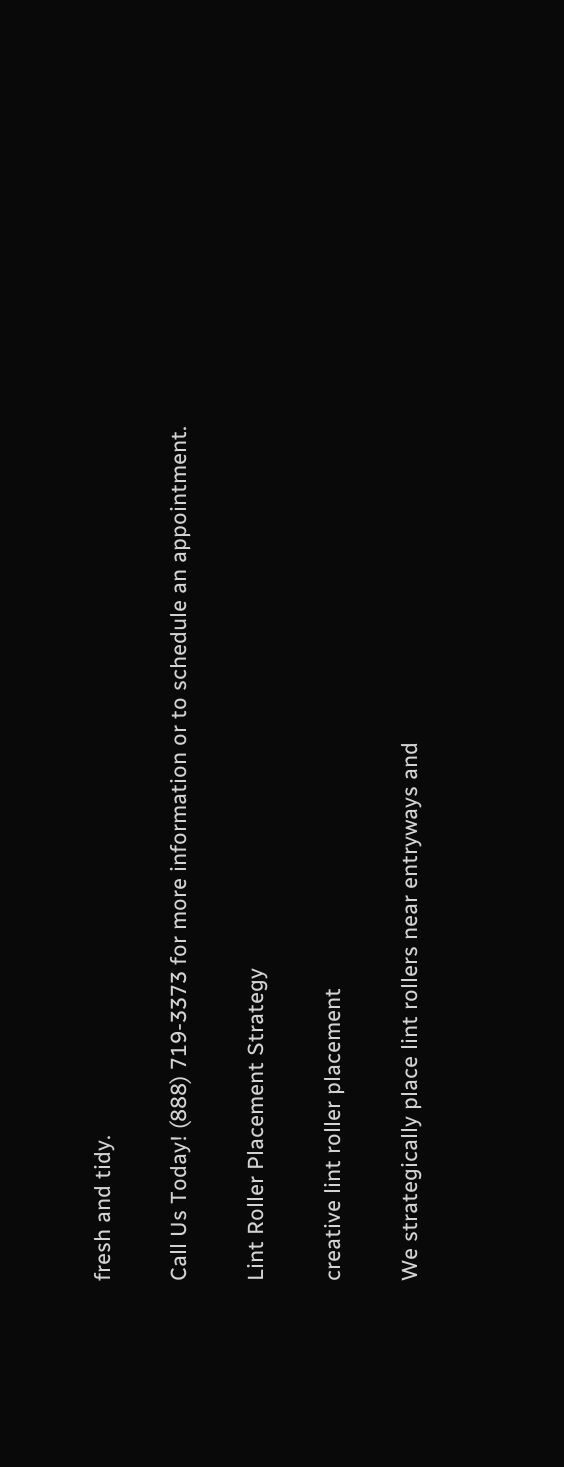fresh and tidy.

Call Us Today! (888) 719-3373 for more information or to schedule an appointment.

Lint Roller Placement Strategy

creative lint roller placement

We strategically place lint rollers near entryways and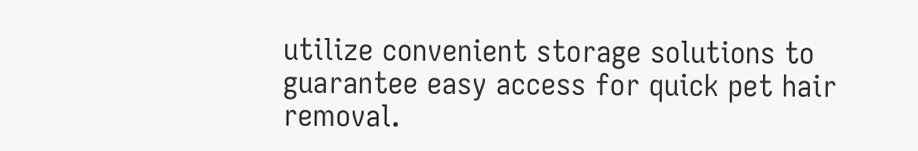utilize convenient storage solutions to guarantee easy access for quick pet hair removal.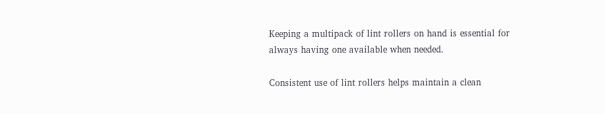Keeping a multipack of lint rollers on hand is essential for always having one available when needed.

Consistent use of lint rollers helps maintain a clean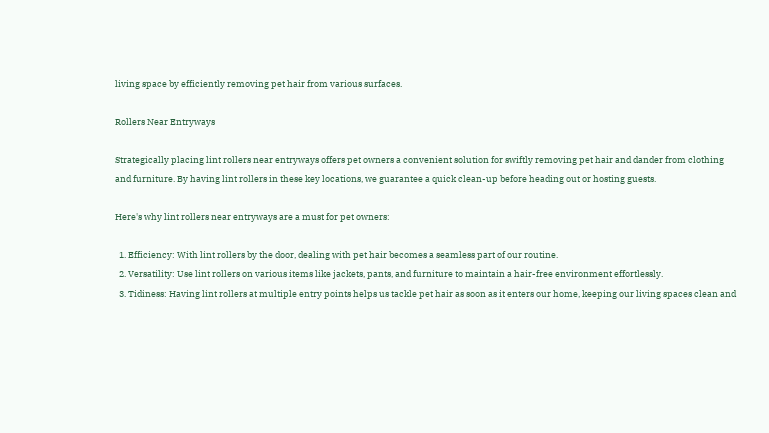living space by efficiently removing pet hair from various surfaces.

Rollers Near Entryways

Strategically placing lint rollers near entryways offers pet owners a convenient solution for swiftly removing pet hair and dander from clothing and furniture. By having lint rollers in these key locations, we guarantee a quick clean-up before heading out or hosting guests.

Here's why lint rollers near entryways are a must for pet owners:

  1. Efficiency: With lint rollers by the door, dealing with pet hair becomes a seamless part of our routine.
  2. Versatility: Use lint rollers on various items like jackets, pants, and furniture to maintain a hair-free environment effortlessly.
  3. Tidiness: Having lint rollers at multiple entry points helps us tackle pet hair as soon as it enters our home, keeping our living spaces clean and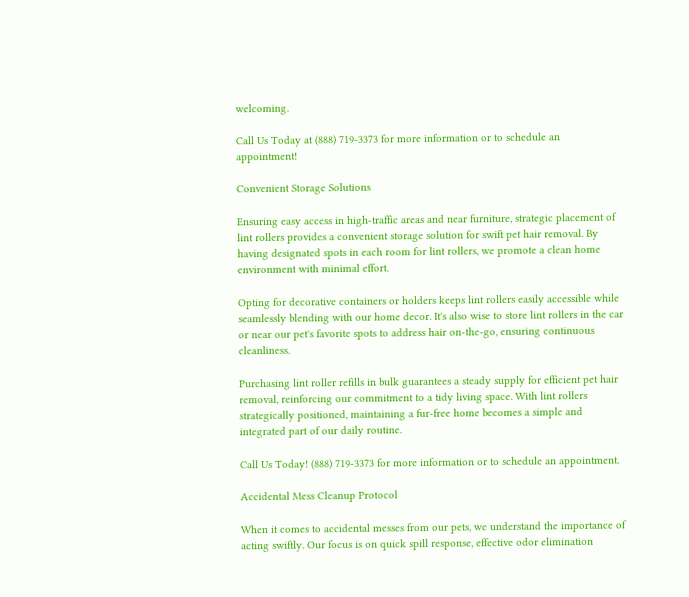welcoming.

Call Us Today at (888) 719-3373 for more information or to schedule an appointment!

Convenient Storage Solutions

Ensuring easy access in high-traffic areas and near furniture, strategic placement of lint rollers provides a convenient storage solution for swift pet hair removal. By having designated spots in each room for lint rollers, we promote a clean home environment with minimal effort.

Opting for decorative containers or holders keeps lint rollers easily accessible while seamlessly blending with our home decor. It's also wise to store lint rollers in the car or near our pet's favorite spots to address hair on-the-go, ensuring continuous cleanliness.

Purchasing lint roller refills in bulk guarantees a steady supply for efficient pet hair removal, reinforcing our commitment to a tidy living space. With lint rollers strategically positioned, maintaining a fur-free home becomes a simple and integrated part of our daily routine.

Call Us Today! (888) 719-3373 for more information or to schedule an appointment.

Accidental Mess Cleanup Protocol

When it comes to accidental messes from our pets, we understand the importance of acting swiftly. Our focus is on quick spill response, effective odor elimination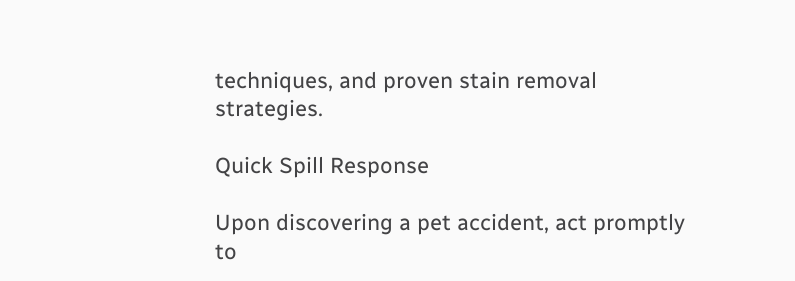techniques, and proven stain removal strategies.

Quick Spill Response

Upon discovering a pet accident, act promptly to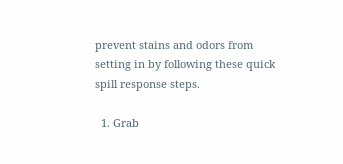prevent stains and odors from setting in by following these quick spill response steps.

  1. Grab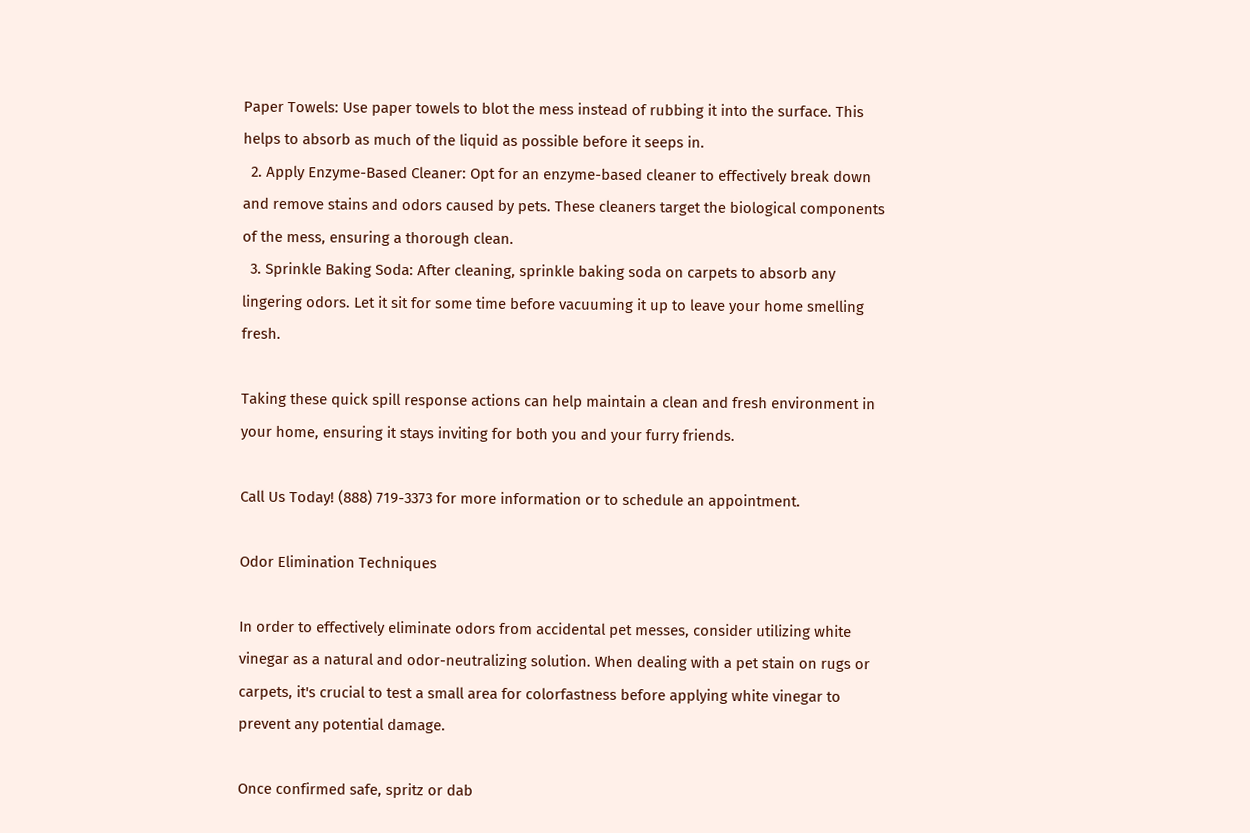Paper Towels: Use paper towels to blot the mess instead of rubbing it into the surface. This helps to absorb as much of the liquid as possible before it seeps in.
  2. Apply Enzyme-Based Cleaner: Opt for an enzyme-based cleaner to effectively break down and remove stains and odors caused by pets. These cleaners target the biological components of the mess, ensuring a thorough clean.
  3. Sprinkle Baking Soda: After cleaning, sprinkle baking soda on carpets to absorb any lingering odors. Let it sit for some time before vacuuming it up to leave your home smelling fresh.

Taking these quick spill response actions can help maintain a clean and fresh environment in your home, ensuring it stays inviting for both you and your furry friends.

Call Us Today! (888) 719-3373 for more information or to schedule an appointment.

Odor Elimination Techniques

In order to effectively eliminate odors from accidental pet messes, consider utilizing white vinegar as a natural and odor-neutralizing solution. When dealing with a pet stain on rugs or carpets, it's crucial to test a small area for colorfastness before applying white vinegar to prevent any potential damage.

Once confirmed safe, spritz or dab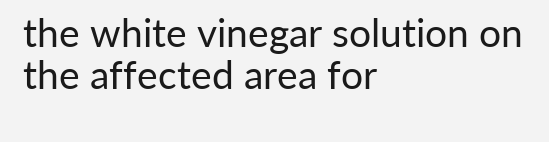the white vinegar solution on the affected area for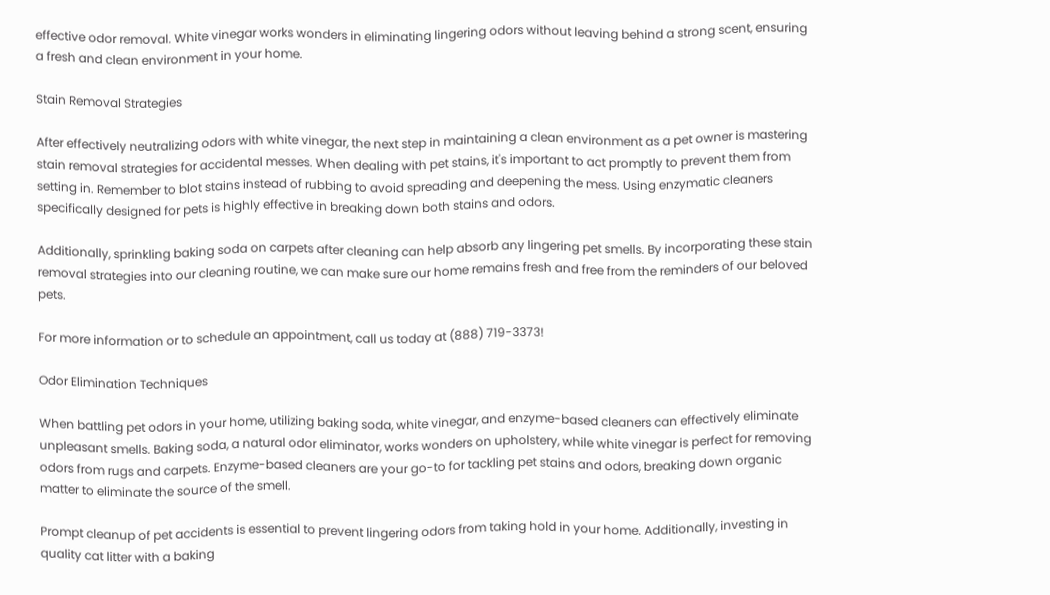effective odor removal. White vinegar works wonders in eliminating lingering odors without leaving behind a strong scent, ensuring a fresh and clean environment in your home.

Stain Removal Strategies

After effectively neutralizing odors with white vinegar, the next step in maintaining a clean environment as a pet owner is mastering stain removal strategies for accidental messes. When dealing with pet stains, it's important to act promptly to prevent them from setting in. Remember to blot stains instead of rubbing to avoid spreading and deepening the mess. Using enzymatic cleaners specifically designed for pets is highly effective in breaking down both stains and odors.

Additionally, sprinkling baking soda on carpets after cleaning can help absorb any lingering pet smells. By incorporating these stain removal strategies into our cleaning routine, we can make sure our home remains fresh and free from the reminders of our beloved pets.

For more information or to schedule an appointment, call us today at (888) 719-3373!

Odor Elimination Techniques

When battling pet odors in your home, utilizing baking soda, white vinegar, and enzyme-based cleaners can effectively eliminate unpleasant smells. Baking soda, a natural odor eliminator, works wonders on upholstery, while white vinegar is perfect for removing odors from rugs and carpets. Enzyme-based cleaners are your go-to for tackling pet stains and odors, breaking down organic matter to eliminate the source of the smell.

Prompt cleanup of pet accidents is essential to prevent lingering odors from taking hold in your home. Additionally, investing in quality cat litter with a baking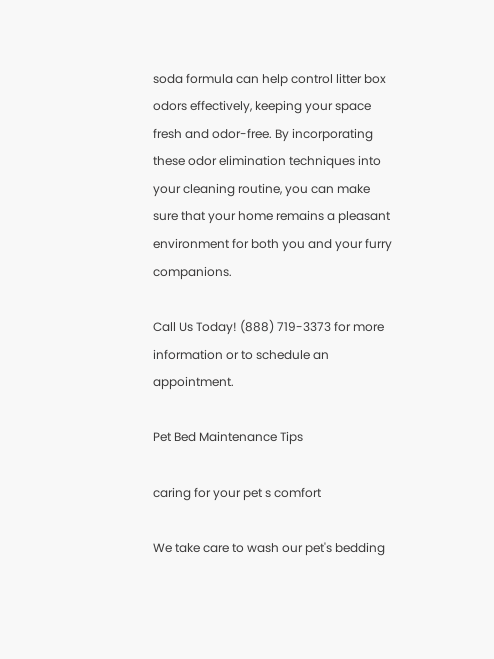soda formula can help control litter box odors effectively, keeping your space fresh and odor-free. By incorporating these odor elimination techniques into your cleaning routine, you can make sure that your home remains a pleasant environment for both you and your furry companions.

Call Us Today! (888) 719-3373 for more information or to schedule an appointment.

Pet Bed Maintenance Tips

caring for your pet s comfort

We take care to wash our pet's bedding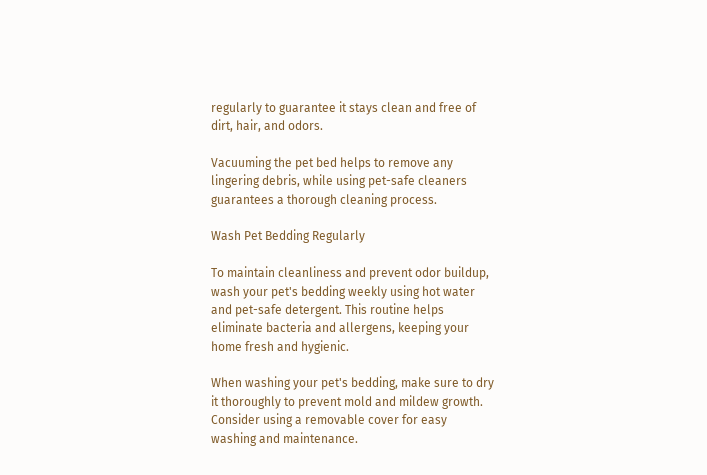regularly to guarantee it stays clean and free of dirt, hair, and odors.

Vacuuming the pet bed helps to remove any lingering debris, while using pet-safe cleaners guarantees a thorough cleaning process.

Wash Pet Bedding Regularly

To maintain cleanliness and prevent odor buildup, wash your pet's bedding weekly using hot water and pet-safe detergent. This routine helps eliminate bacteria and allergens, keeping your home fresh and hygienic.

When washing your pet's bedding, make sure to dry it thoroughly to prevent mold and mildew growth. Consider using a removable cover for easy washing and maintenance.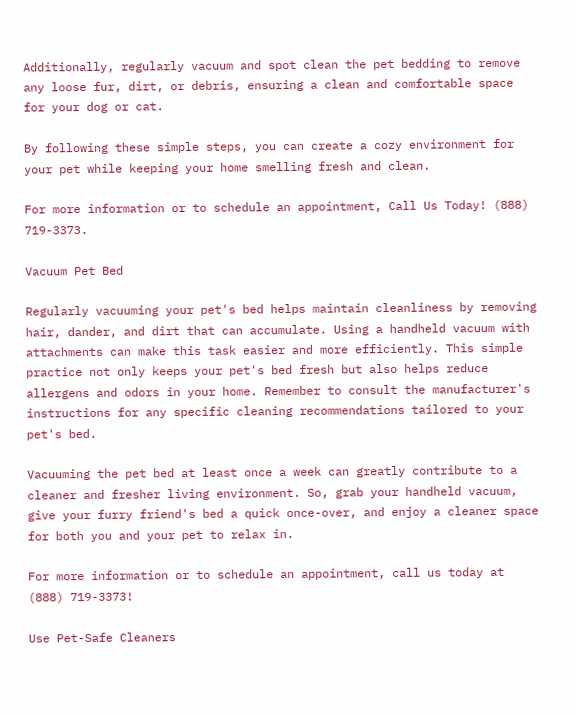Additionally, regularly vacuum and spot clean the pet bedding to remove any loose fur, dirt, or debris, ensuring a clean and comfortable space for your dog or cat.

By following these simple steps, you can create a cozy environment for your pet while keeping your home smelling fresh and clean.

For more information or to schedule an appointment, Call Us Today! (888) 719-3373.

Vacuum Pet Bed

Regularly vacuuming your pet's bed helps maintain cleanliness by removing hair, dander, and dirt that can accumulate. Using a handheld vacuum with attachments can make this task easier and more efficiently. This simple practice not only keeps your pet's bed fresh but also helps reduce allergens and odors in your home. Remember to consult the manufacturer's instructions for any specific cleaning recommendations tailored to your pet's bed.

Vacuuming the pet bed at least once a week can greatly contribute to a cleaner and fresher living environment. So, grab your handheld vacuum, give your furry friend's bed a quick once-over, and enjoy a cleaner space for both you and your pet to relax in.

For more information or to schedule an appointment, call us today at (888) 719-3373!

Use Pet-Safe Cleaners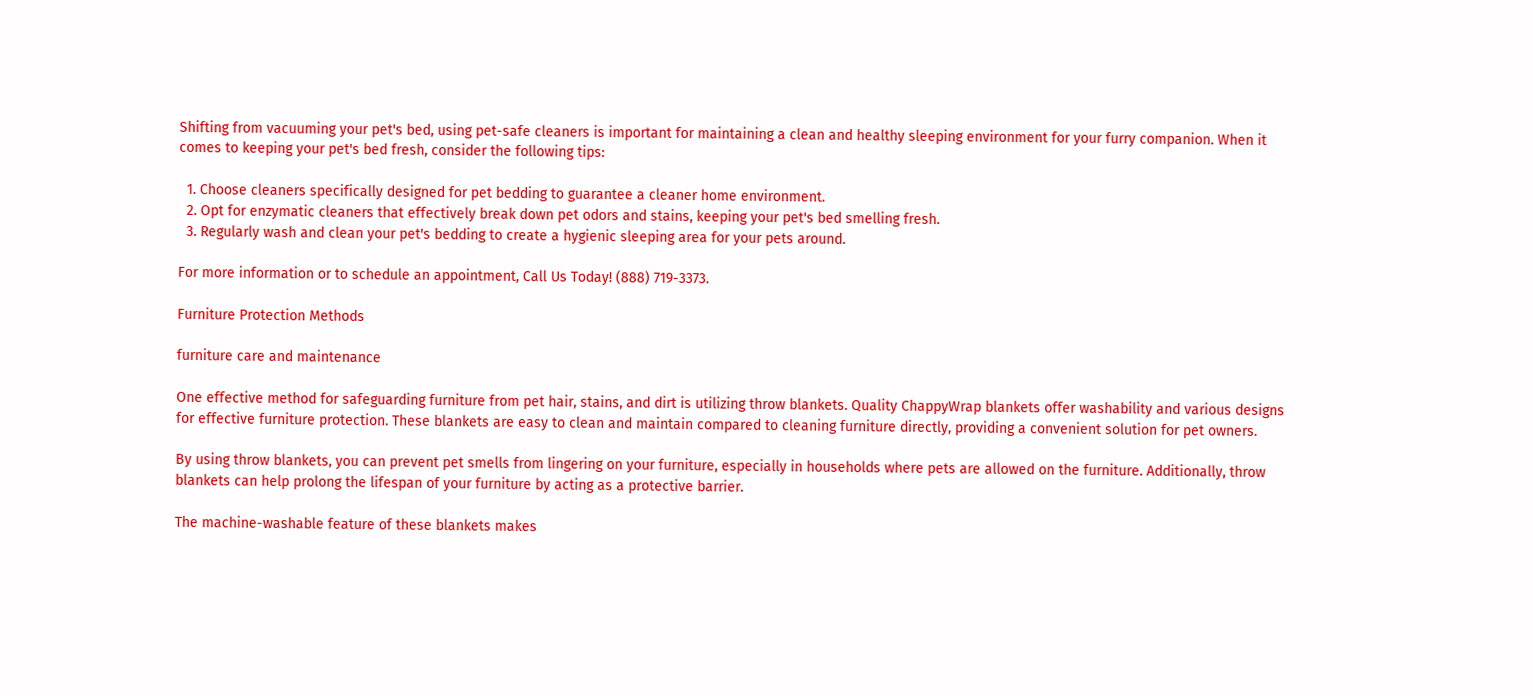Shifting from vacuuming your pet's bed, using pet-safe cleaners is important for maintaining a clean and healthy sleeping environment for your furry companion. When it comes to keeping your pet's bed fresh, consider the following tips:

  1. Choose cleaners specifically designed for pet bedding to guarantee a cleaner home environment.
  2. Opt for enzymatic cleaners that effectively break down pet odors and stains, keeping your pet's bed smelling fresh.
  3. Regularly wash and clean your pet's bedding to create a hygienic sleeping area for your pets around.

For more information or to schedule an appointment, Call Us Today! (888) 719-3373.

Furniture Protection Methods

furniture care and maintenance

One effective method for safeguarding furniture from pet hair, stains, and dirt is utilizing throw blankets. Quality ChappyWrap blankets offer washability and various designs for effective furniture protection. These blankets are easy to clean and maintain compared to cleaning furniture directly, providing a convenient solution for pet owners.

By using throw blankets, you can prevent pet smells from lingering on your furniture, especially in households where pets are allowed on the furniture. Additionally, throw blankets can help prolong the lifespan of your furniture by acting as a protective barrier.

The machine-washable feature of these blankets makes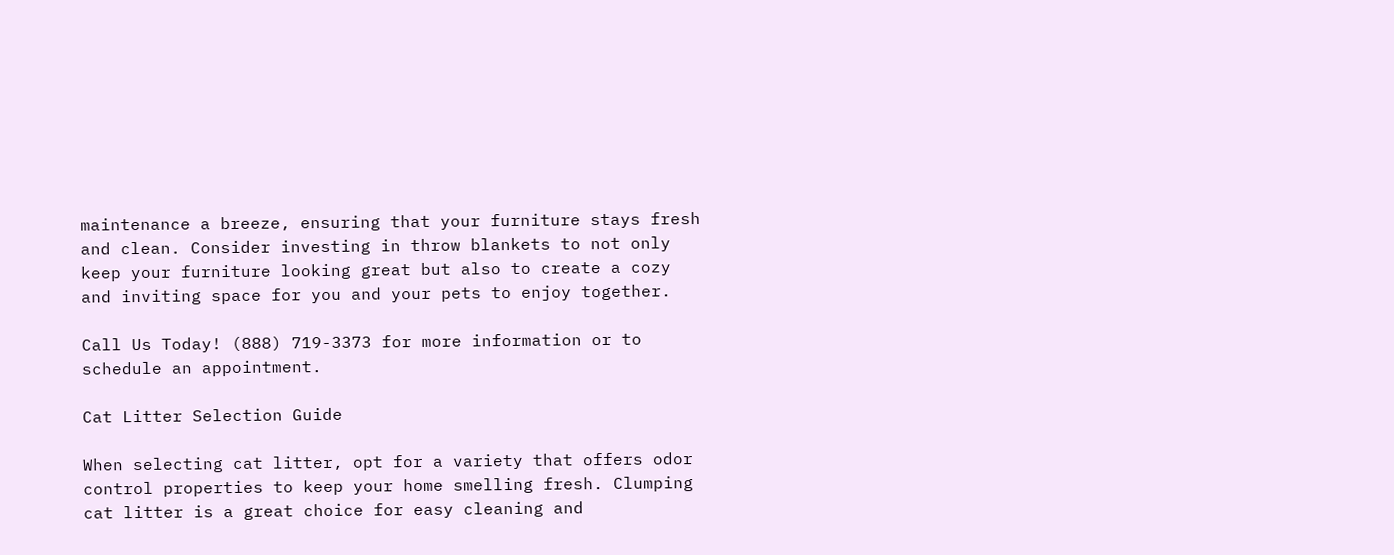maintenance a breeze, ensuring that your furniture stays fresh and clean. Consider investing in throw blankets to not only keep your furniture looking great but also to create a cozy and inviting space for you and your pets to enjoy together.

Call Us Today! (888) 719-3373 for more information or to schedule an appointment.

Cat Litter Selection Guide

When selecting cat litter, opt for a variety that offers odor control properties to keep your home smelling fresh. Clumping cat litter is a great choice for easy cleaning and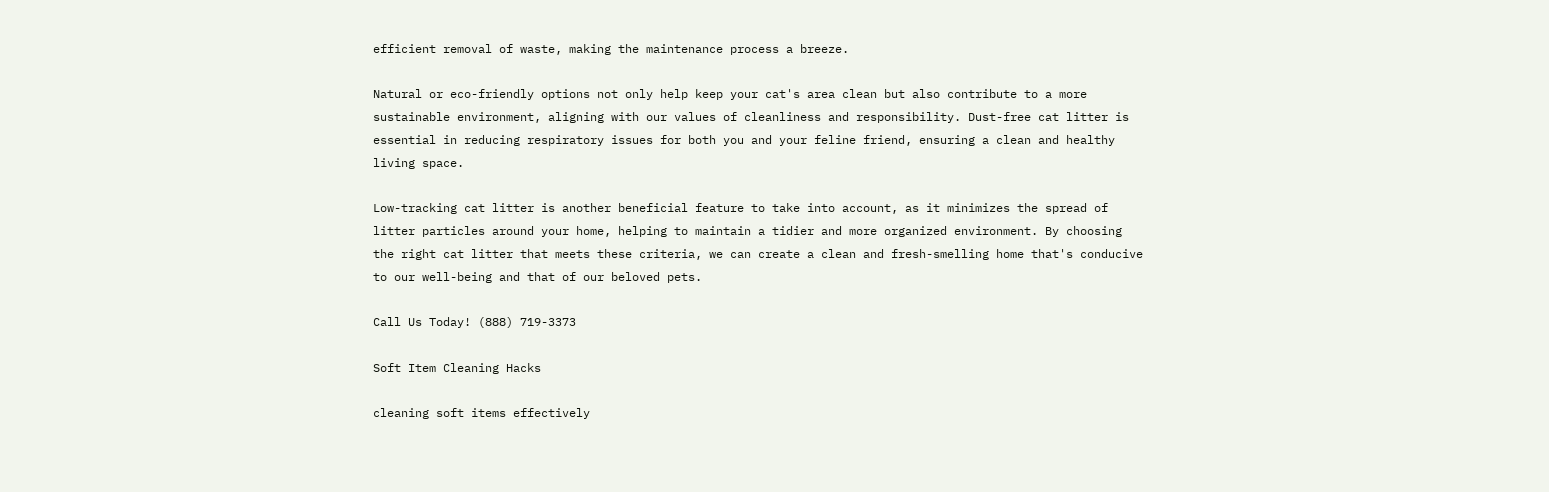efficient removal of waste, making the maintenance process a breeze.

Natural or eco-friendly options not only help keep your cat's area clean but also contribute to a more sustainable environment, aligning with our values of cleanliness and responsibility. Dust-free cat litter is essential in reducing respiratory issues for both you and your feline friend, ensuring a clean and healthy living space.

Low-tracking cat litter is another beneficial feature to take into account, as it minimizes the spread of litter particles around your home, helping to maintain a tidier and more organized environment. By choosing the right cat litter that meets these criteria, we can create a clean and fresh-smelling home that's conducive to our well-being and that of our beloved pets.

Call Us Today! (888) 719-3373

Soft Item Cleaning Hacks

cleaning soft items effectively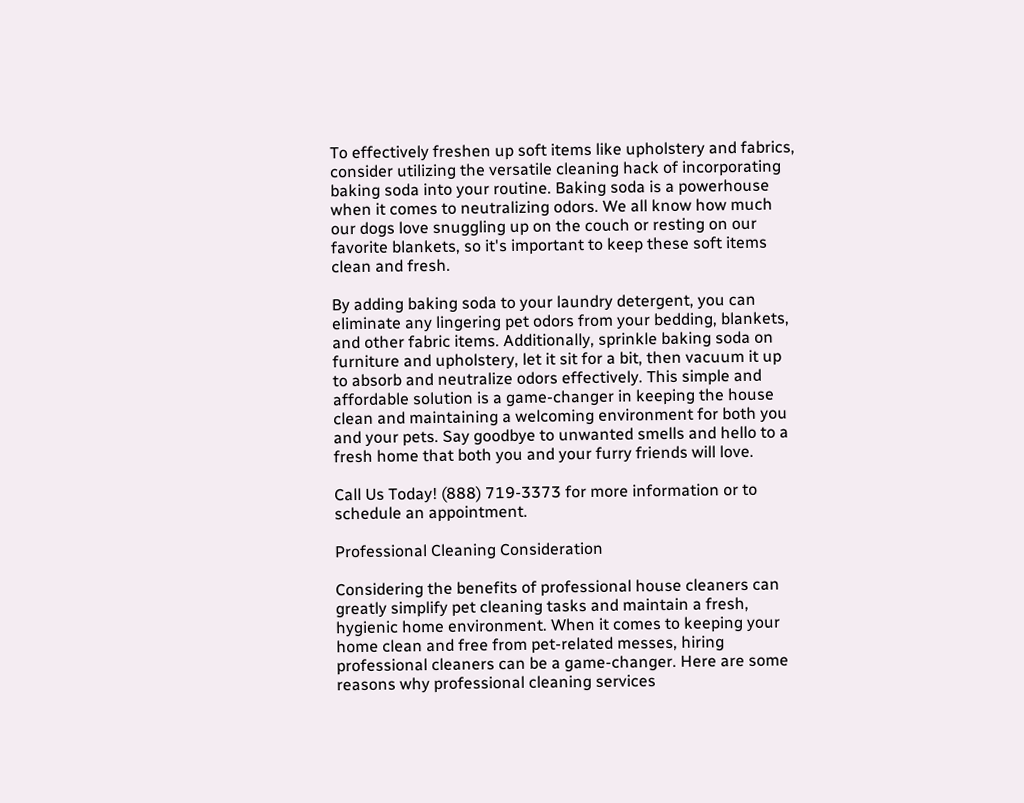To effectively freshen up soft items like upholstery and fabrics, consider utilizing the versatile cleaning hack of incorporating baking soda into your routine. Baking soda is a powerhouse when it comes to neutralizing odors. We all know how much our dogs love snuggling up on the couch or resting on our favorite blankets, so it's important to keep these soft items clean and fresh.

By adding baking soda to your laundry detergent, you can eliminate any lingering pet odors from your bedding, blankets, and other fabric items. Additionally, sprinkle baking soda on furniture and upholstery, let it sit for a bit, then vacuum it up to absorb and neutralize odors effectively. This simple and affordable solution is a game-changer in keeping the house clean and maintaining a welcoming environment for both you and your pets. Say goodbye to unwanted smells and hello to a fresh home that both you and your furry friends will love.

Call Us Today! (888) 719-3373 for more information or to schedule an appointment.

Professional Cleaning Consideration

Considering the benefits of professional house cleaners can greatly simplify pet cleaning tasks and maintain a fresh, hygienic home environment. When it comes to keeping your home clean and free from pet-related messes, hiring professional cleaners can be a game-changer. Here are some reasons why professional cleaning services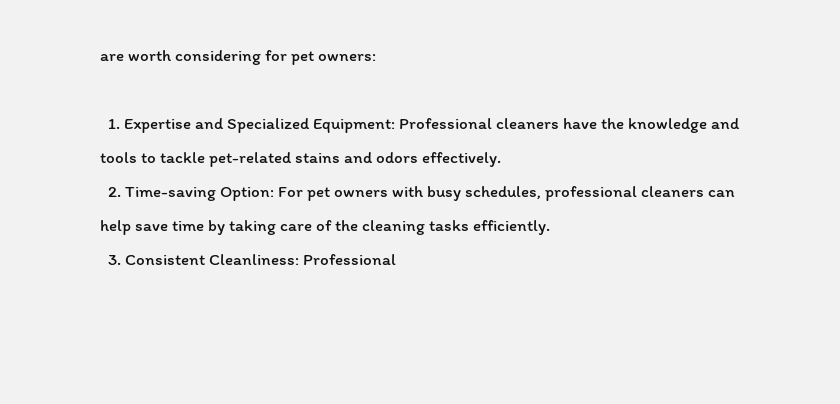are worth considering for pet owners:

  1. Expertise and Specialized Equipment: Professional cleaners have the knowledge and tools to tackle pet-related stains and odors effectively.
  2. Time-saving Option: For pet owners with busy schedules, professional cleaners can help save time by taking care of the cleaning tasks efficiently.
  3. Consistent Cleanliness: Professional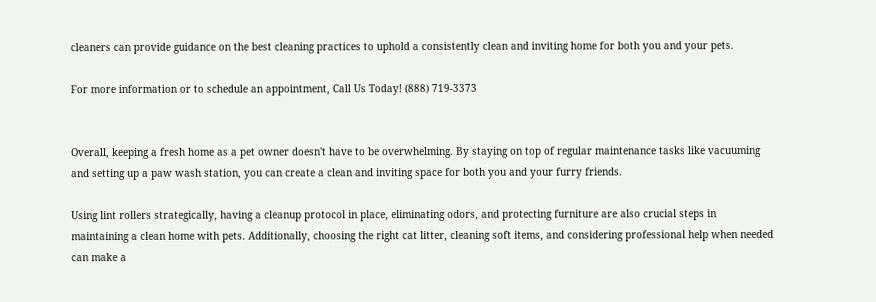cleaners can provide guidance on the best cleaning practices to uphold a consistently clean and inviting home for both you and your pets.

For more information or to schedule an appointment, Call Us Today! (888) 719-3373


Overall, keeping a fresh home as a pet owner doesn't have to be overwhelming. By staying on top of regular maintenance tasks like vacuuming and setting up a paw wash station, you can create a clean and inviting space for both you and your furry friends.

Using lint rollers strategically, having a cleanup protocol in place, eliminating odors, and protecting furniture are also crucial steps in maintaining a clean home with pets. Additionally, choosing the right cat litter, cleaning soft items, and considering professional help when needed can make a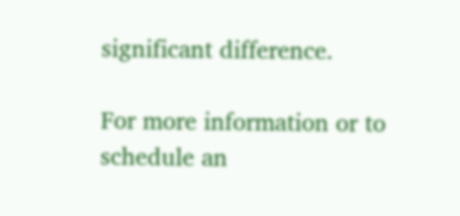significant difference.

For more information or to schedule an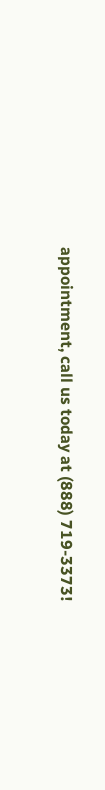appointment, call us today at (888) 719-3373!